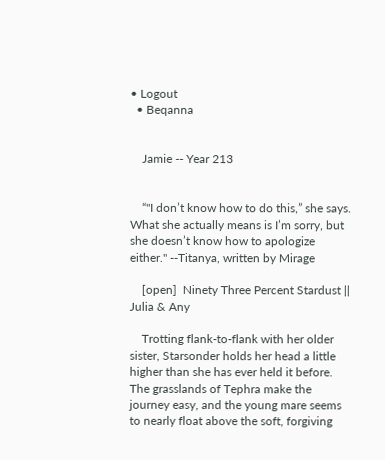• Logout
  • Beqanna


    Jamie -- Year 213


    “"I don’t know how to do this,” she says. What she actually means is I’m sorry, but she doesn’t know how to apologize either." --Titanya, written by Mirage

    [open]  Ninety Three Percent Stardust || Julia & Any

    Trotting flank-to-flank with her older sister, Starsonder holds her head a little higher than she has ever held it before. The grasslands of Tephra make the journey easy, and the young mare seems to nearly float above the soft, forgiving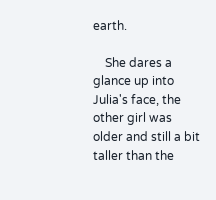earth.

    She dares a glance up into Julia's face, the other girl was older and still a bit taller than the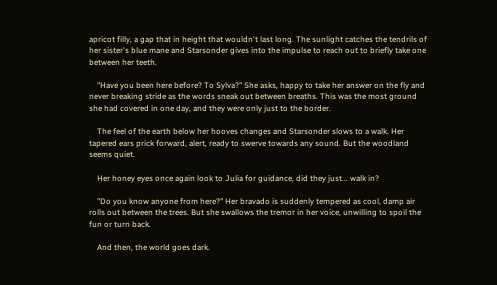apricot filly, a gap that in height that wouldn't last long. The sunlight catches the tendrils of her sister's blue mane and Starsonder gives into the impulse to reach out to briefly take one between her teeth.

    "Have you been here before? To Sylva?" She asks, happy to take her answer on the fly and never breaking stride as the words sneak out between breaths. This was the most ground she had covered in one day, and they were only just to the border.

    The feel of the earth below her hooves changes and Starsonder slows to a walk. Her tapered ears prick forward, alert, ready to swerve towards any sound. But the woodland seems quiet.

    Her honey eyes once again look to Julia for guidance, did they just... walk in?

    "Do you know anyone from here?" Her bravado is suddenly tempered as cool, damp air rolls out between the trees. But she swallows the tremor in her voice, unwilling to spoil the fun or turn back.

    And then, the world goes dark.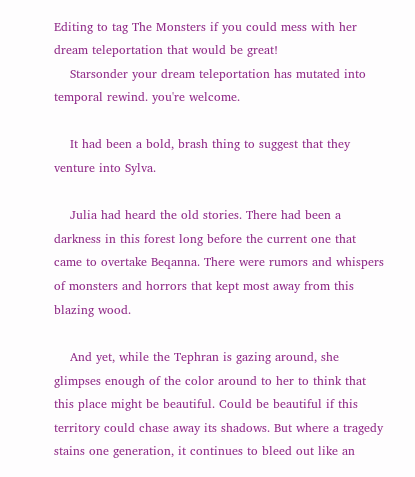Editing to tag The Monsters if you could mess with her dream teleportation that would be great!
    Starsonder your dream teleportation has mutated into temporal rewind. you're welcome.

    It had been a bold, brash thing to suggest that they venture into Sylva.

    Julia had heard the old stories. There had been a darkness in this forest long before the current one that came to overtake Beqanna. There were rumors and whispers of monsters and horrors that kept most away from this blazing wood.

    And yet, while the Tephran is gazing around, she glimpses enough of the color around to her to think that this place might be beautiful. Could be beautiful if this territory could chase away its shadows. But where a tragedy stains one generation, it continues to bleed out like an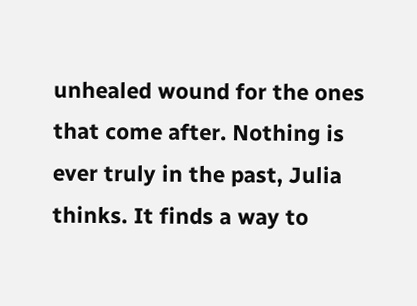unhealed wound for the ones that come after. Nothing is ever truly in the past, Julia thinks. It finds a way to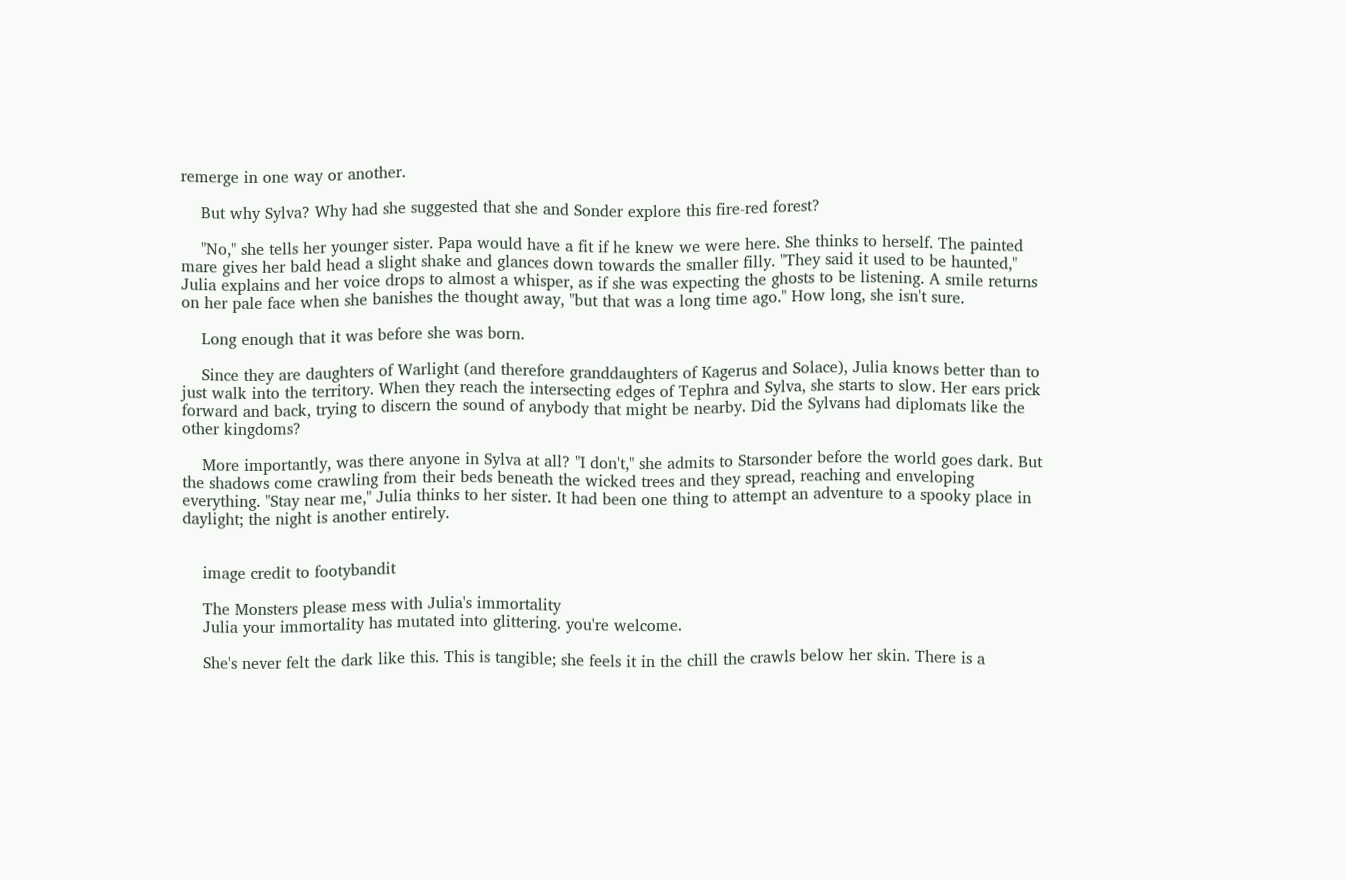remerge in one way or another.

    But why Sylva? Why had she suggested that she and Sonder explore this fire-red forest?

    "No," she tells her younger sister. Papa would have a fit if he knew we were here. She thinks to herself. The painted mare gives her bald head a slight shake and glances down towards the smaller filly. "They said it used to be haunted," Julia explains and her voice drops to almost a whisper, as if she was expecting the ghosts to be listening. A smile returns on her pale face when she banishes the thought away, "but that was a long time ago." How long, she isn't sure.

    Long enough that it was before she was born.

    Since they are daughters of Warlight (and therefore granddaughters of Kagerus and Solace), Julia knows better than to just walk into the territory. When they reach the intersecting edges of Tephra and Sylva, she starts to slow. Her ears prick forward and back, trying to discern the sound of anybody that might be nearby. Did the Sylvans had diplomats like the other kingdoms?

    More importantly, was there anyone in Sylva at all? "I don't," she admits to Starsonder before the world goes dark. But the shadows come crawling from their beds beneath the wicked trees and they spread, reaching and enveloping everything. "Stay near me," Julia thinks to her sister. It had been one thing to attempt an adventure to a spooky place in daylight; the night is another entirely.


    image credit to footybandit

    The Monsters please mess with Julia's immortality
    Julia your immortality has mutated into glittering. you're welcome.

    She's never felt the dark like this. This is tangible; she feels it in the chill the crawls below her skin. There is a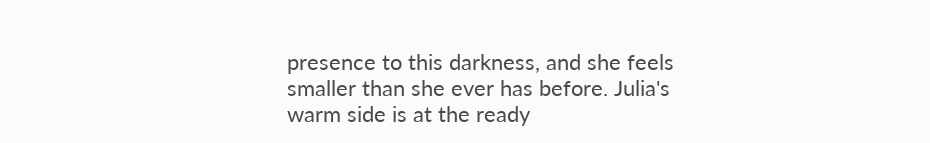presence to this darkness, and she feels smaller than she ever has before. Julia's warm side is at the ready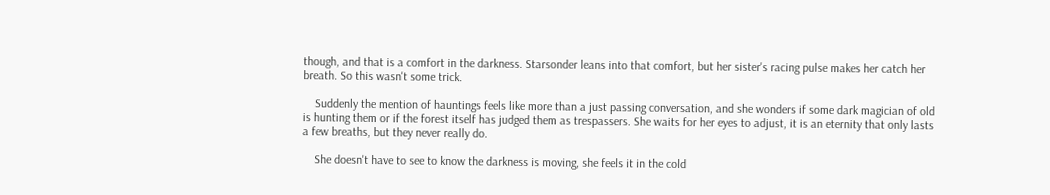though, and that is a comfort in the darkness. Starsonder leans into that comfort, but her sister's racing pulse makes her catch her breath. So this wasn't some trick.

    Suddenly the mention of hauntings feels like more than a just passing conversation, and she wonders if some dark magician of old is hunting them or if the forest itself has judged them as trespassers. She waits for her eyes to adjust, it is an eternity that only lasts a few breaths, but they never really do.

    She doesn't have to see to know the darkness is moving, she feels it in the cold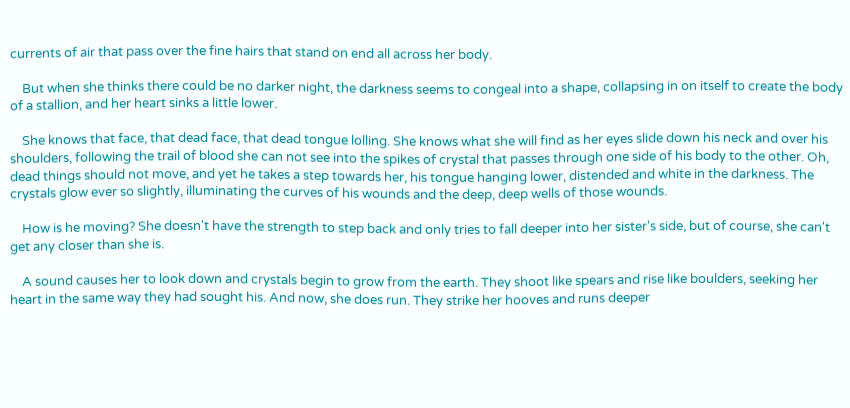currents of air that pass over the fine hairs that stand on end all across her body.

    But when she thinks there could be no darker night, the darkness seems to congeal into a shape, collapsing in on itself to create the body of a stallion, and her heart sinks a little lower.

    She knows that face, that dead face, that dead tongue lolling. She knows what she will find as her eyes slide down his neck and over his shoulders, following the trail of blood she can not see into the spikes of crystal that passes through one side of his body to the other. Oh, dead things should not move, and yet he takes a step towards her, his tongue hanging lower, distended and white in the darkness. The crystals glow ever so slightly, illuminating the curves of his wounds and the deep, deep wells of those wounds.

    How is he moving? She doesn't have the strength to step back and only tries to fall deeper into her sister's side, but of course, she can't get any closer than she is.

    A sound causes her to look down and crystals begin to grow from the earth. They shoot like spears and rise like boulders, seeking her heart in the same way they had sought his. And now, she does run. They strike her hooves and runs deeper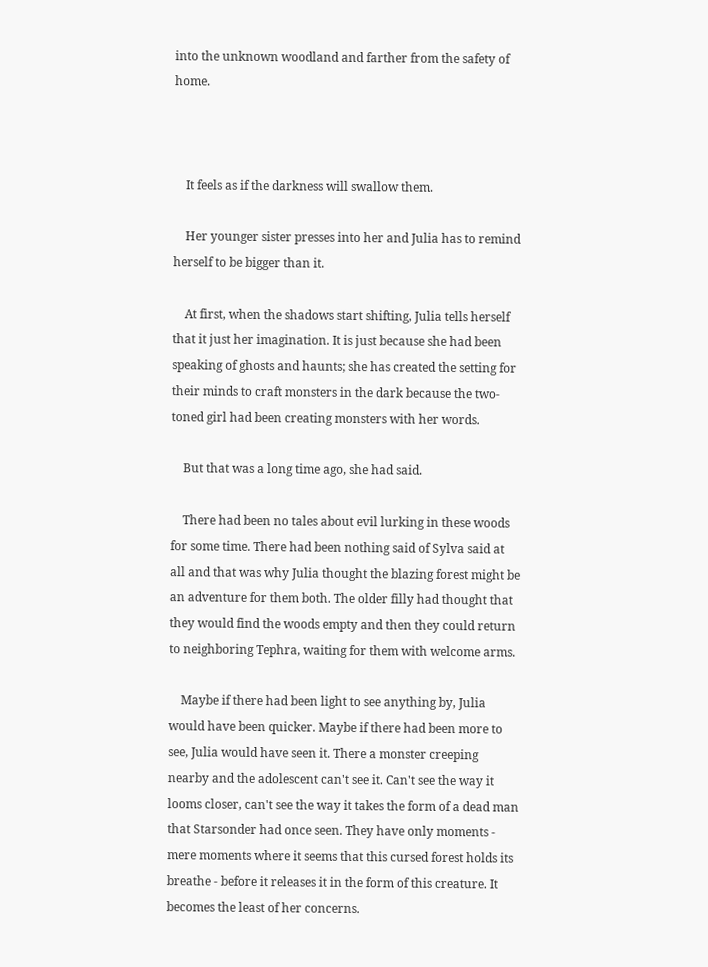into the unknown woodland and farther from the safety of home.



    It feels as if the darkness will swallow them.

    Her younger sister presses into her and Julia has to remind herself to be bigger than it.

    At first, when the shadows start shifting, Julia tells herself that it just her imagination. It is just because she had been speaking of ghosts and haunts; she has created the setting for their minds to craft monsters in the dark because the two-toned girl had been creating monsters with her words.

    But that was a long time ago, she had said.

    There had been no tales about evil lurking in these woods for some time. There had been nothing said of Sylva said at all and that was why Julia thought the blazing forest might be an adventure for them both. The older filly had thought that they would find the woods empty and then they could return to neighboring Tephra, waiting for them with welcome arms.

    Maybe if there had been light to see anything by, Julia would have been quicker. Maybe if there had been more to see, Julia would have seen it. There a monster creeping nearby and the adolescent can't see it. Can't see the way it looms closer, can't see the way it takes the form of a dead man that Starsonder had once seen. They have only moments - mere moments where it seems that this cursed forest holds its breathe - before it releases it in the form of this creature. It becomes the least of her concerns.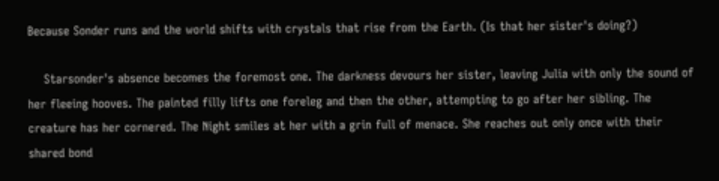Because Sonder runs and the world shifts with crystals that rise from the Earth. (Is that her sister's doing?)

    Starsonder's absence becomes the foremost one. The darkness devours her sister, leaving Julia with only the sound of her fleeing hooves. The painted filly lifts one foreleg and then the other, attempting to go after her sibling. The creature has her cornered. The Night smiles at her with a grin full of menace. She reaches out only once with their shared bond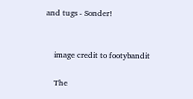and tugs - Sonder!


    image credit to footybandit

    The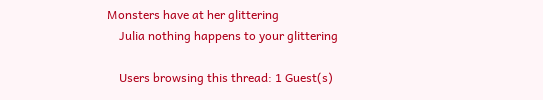Monsters have at her glittering
    Julia nothing happens to your glittering

    Users browsing this thread: 1 Guest(s)